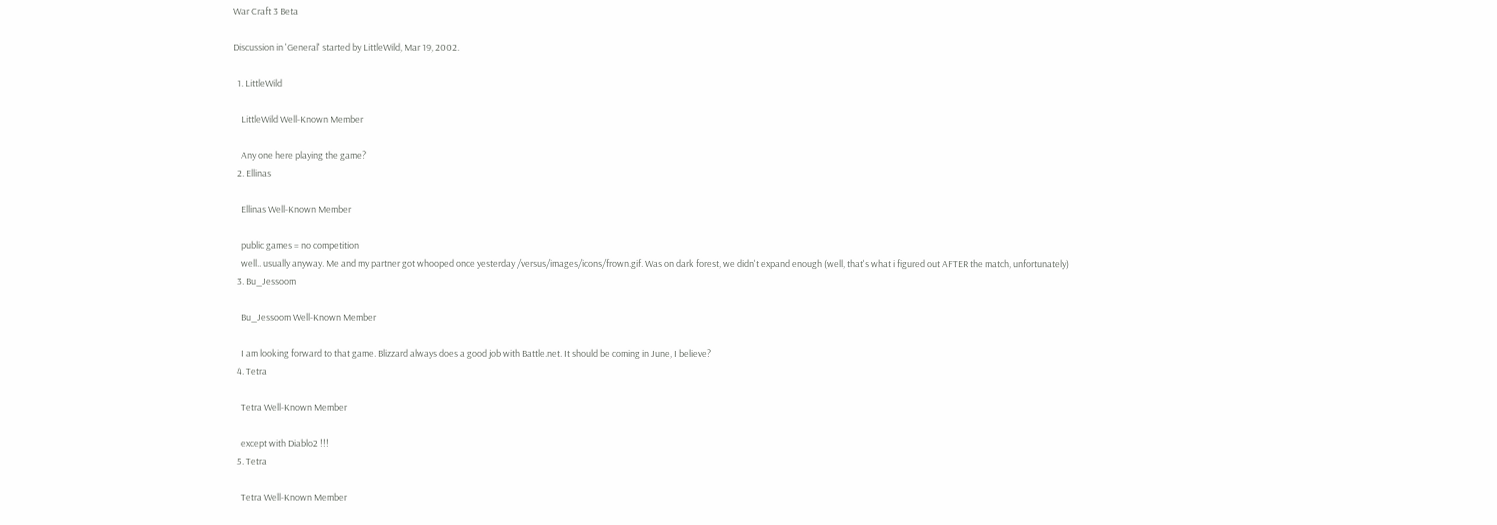War Craft 3 Beta

Discussion in 'General' started by LittleWild, Mar 19, 2002.

  1. LittleWild

    LittleWild Well-Known Member

    Any one here playing the game?
  2. Ellinas

    Ellinas Well-Known Member

    public games = no competition
    well.. usually anyway. Me and my partner got whooped once yesterday /versus/images/icons/frown.gif. Was on dark forest, we didn't expand enough (well, that's what i figured out AFTER the match, unfortunately)
  3. Bu_Jessoom

    Bu_Jessoom Well-Known Member

    I am looking forward to that game. Blizzard always does a good job with Battle.net. It should be coming in June, I believe?
  4. Tetra

    Tetra Well-Known Member

    except with Diablo2 !!!
  5. Tetra

    Tetra Well-Known Member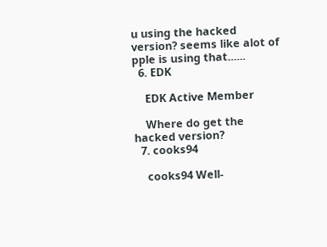u using the hacked version? seems like alot of pple is using that......
  6. EDK

    EDK Active Member

    Where do get the hacked version?
  7. cooks94

    cooks94 Well-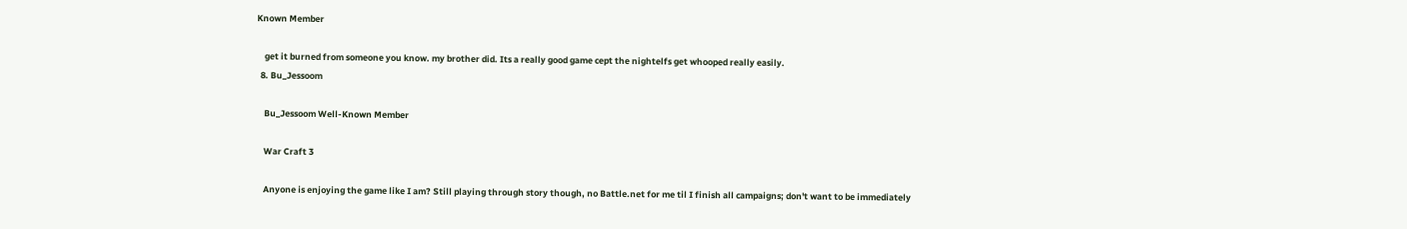Known Member

    get it burned from someone you know. my brother did. Its a really good game cept the nightelfs get whooped really easily.
  8. Bu_Jessoom

    Bu_Jessoom Well-Known Member

    War Craft 3

    Anyone is enjoying the game like I am? Still playing through story though, no Battle.net for me til I finish all campaigns; don't want to be immediately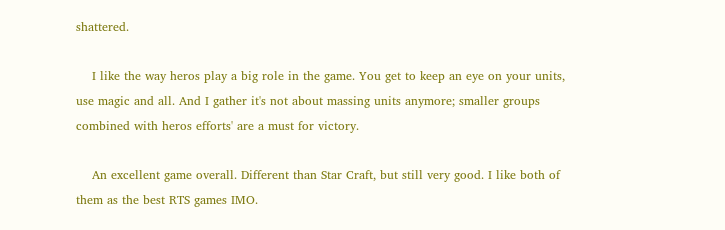shattered.

    I like the way heros play a big role in the game. You get to keep an eye on your units, use magic and all. And I gather it's not about massing units anymore; smaller groups combined with heros efforts' are a must for victory.

    An excellent game overall. Different than Star Craft, but still very good. I like both of them as the best RTS games IMO.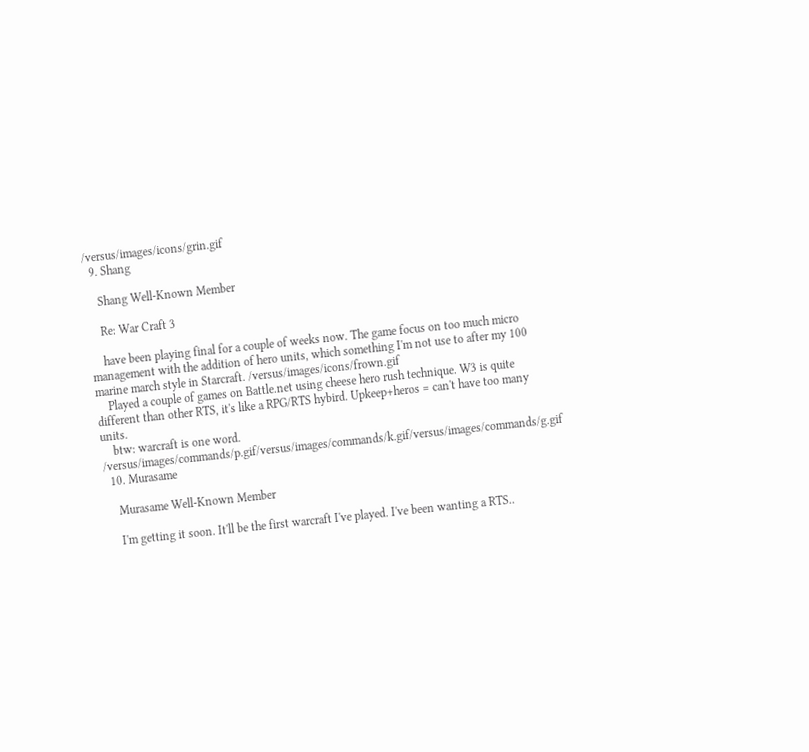/versus/images/icons/grin.gif
  9. Shang

    Shang Well-Known Member

    Re: War Craft 3

    have been playing final for a couple of weeks now. The game focus on too much micro management with the addition of hero units, which something I'm not use to after my 100 marine march style in Starcraft. /versus/images/icons/frown.gif
    Played a couple of games on Battle.net using cheese hero rush technique. W3 is quite different than other RTS, it's like a RPG/RTS hybird. Upkeep+heros = can't have too many units.
    btw: warcraft is one word. /versus/images/commands/p.gif/versus/images/commands/k.gif/versus/images/commands/g.gif
  10. Murasame

    Murasame Well-Known Member

    I'm getting it soon. It'll be the first warcraft I've played. I've been wanting a RTS..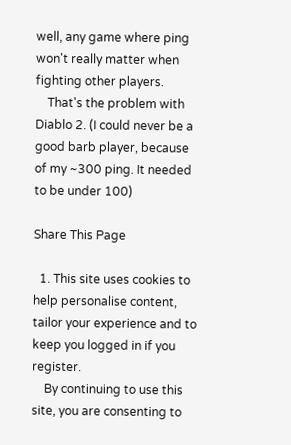well, any game where ping won't really matter when fighting other players.
    That's the problem with Diablo 2. (I could never be a good barb player, because of my ~300 ping. It needed to be under 100)

Share This Page

  1. This site uses cookies to help personalise content, tailor your experience and to keep you logged in if you register.
    By continuing to use this site, you are consenting to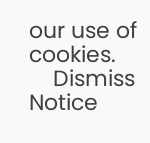our use of cookies.
    Dismiss Notice